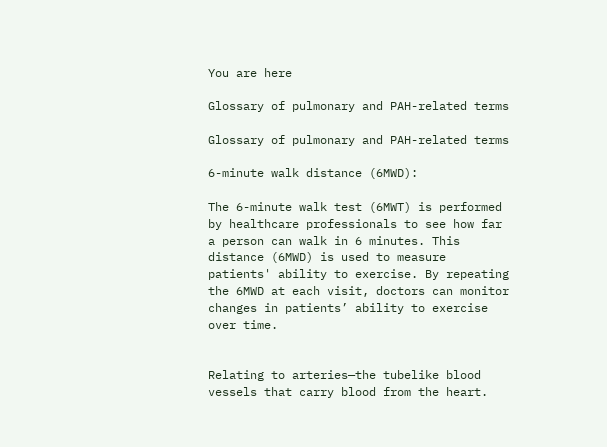You are here

Glossary of pulmonary and PAH-related terms

Glossary of pulmonary and PAH-related terms

6-minute walk distance (6MWD):

The 6-minute walk test (6MWT) is performed by healthcare professionals to see how far a person can walk in 6 minutes. This distance (6MWD) is used to measure patients' ability to exercise. By repeating the 6MWD at each visit, doctors can monitor changes in patients’ ability to exercise over time.


Relating to arteries—the tubelike blood vessels that carry blood from the heart.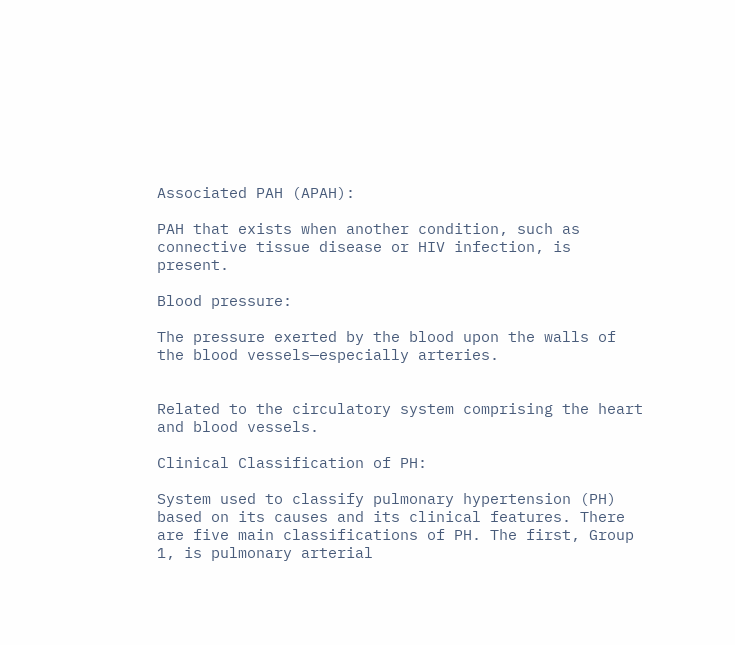Associated PAH (APAH):

PAH that exists when another condition, such as connective tissue disease or HIV infection, is present.

Blood pressure:

The pressure exerted by the blood upon the walls of the blood vessels—especially arteries.


Related to the circulatory system comprising the heart and blood vessels.

Clinical Classification of PH:

System used to classify pulmonary hypertension (PH) based on its causes and its clinical features. There are five main classifications of PH. The first, Group 1, is pulmonary arterial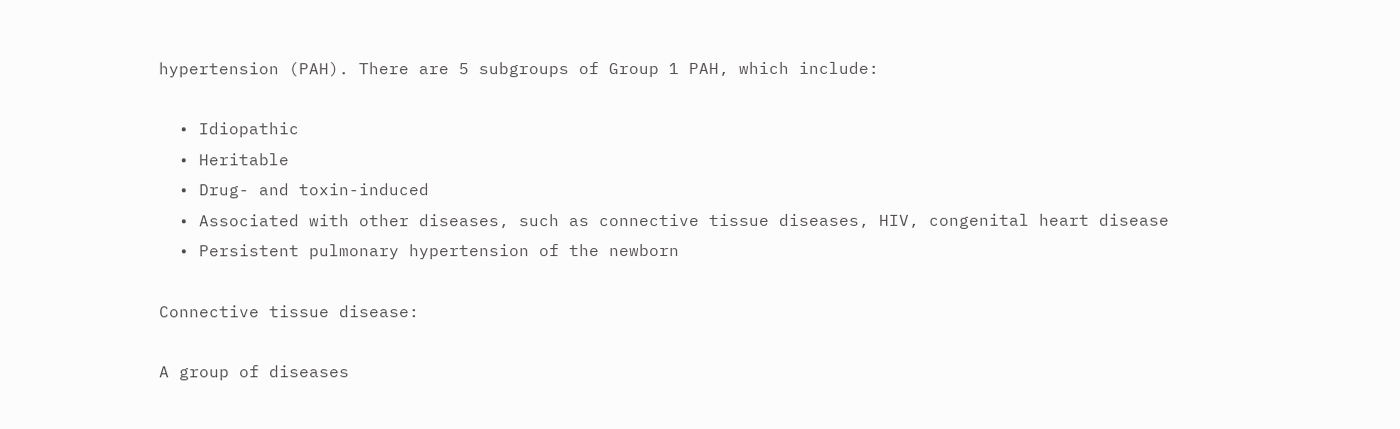hypertension (PAH). There are 5 subgroups of Group 1 PAH, which include:

  • Idiopathic
  • Heritable
  • Drug- and toxin-induced
  • Associated with other diseases, such as connective tissue diseases, HIV, congenital heart disease
  • Persistent pulmonary hypertension of the newborn

Connective tissue disease:

A group of diseases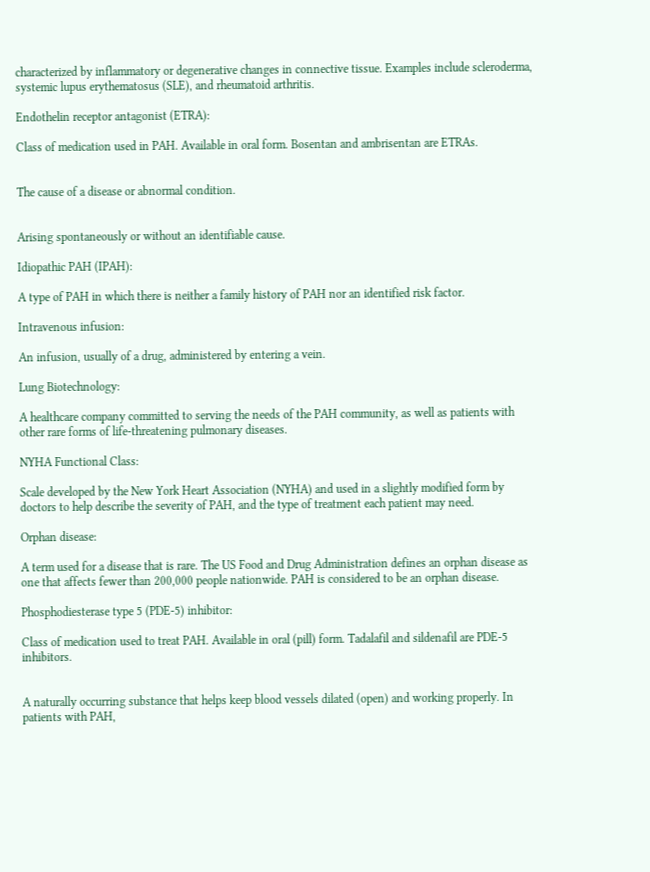characterized by inflammatory or degenerative changes in connective tissue. Examples include scleroderma, systemic lupus erythematosus (SLE), and rheumatoid arthritis.

Endothelin receptor antagonist (ETRA):

Class of medication used in PAH. Available in oral form. Bosentan and ambrisentan are ETRAs.


The cause of a disease or abnormal condition.


Arising spontaneously or without an identifiable cause.

Idiopathic PAH (IPAH):

A type of PAH in which there is neither a family history of PAH nor an identified risk factor.

Intravenous infusion:

An infusion, usually of a drug, administered by entering a vein.

Lung Biotechnology:

A healthcare company committed to serving the needs of the PAH community, as well as patients with other rare forms of life-threatening pulmonary diseases.

NYHA Functional Class:

Scale developed by the New York Heart Association (NYHA) and used in a slightly modified form by doctors to help describe the severity of PAH, and the type of treatment each patient may need.

Orphan disease:

A term used for a disease that is rare. The US Food and Drug Administration defines an orphan disease as one that affects fewer than 200,000 people nationwide. PAH is considered to be an orphan disease.

Phosphodiesterase type 5 (PDE-5) inhibitor:

Class of medication used to treat PAH. Available in oral (pill) form. Tadalafil and sildenafil are PDE-5 inhibitors.


A naturally occurring substance that helps keep blood vessels dilated (open) and working properly. In patients with PAH,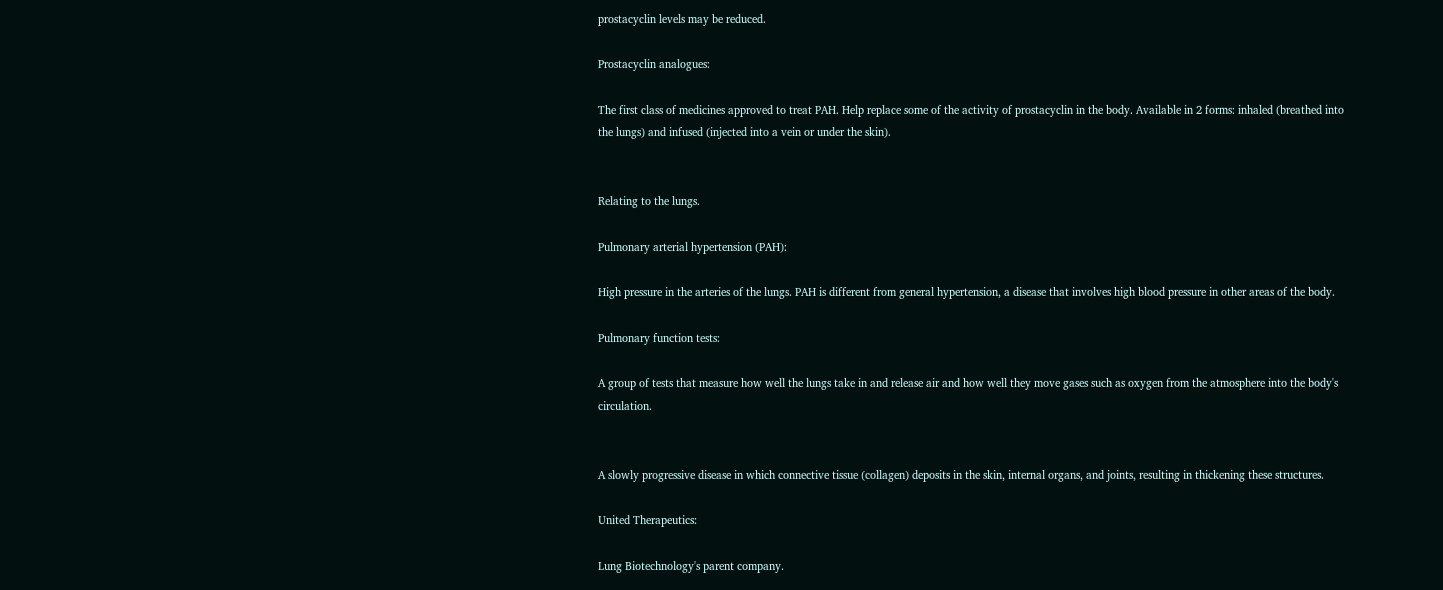prostacyclin levels may be reduced.

Prostacyclin analogues:

The first class of medicines approved to treat PAH. Help replace some of the activity of prostacyclin in the body. Available in 2 forms: inhaled (breathed into the lungs) and infused (injected into a vein or under the skin).


Relating to the lungs.

Pulmonary arterial hypertension (PAH):

High pressure in the arteries of the lungs. PAH is different from general hypertension, a disease that involves high blood pressure in other areas of the body.

Pulmonary function tests:

A group of tests that measure how well the lungs take in and release air and how well they move gases such as oxygen from the atmosphere into the body's circulation.


A slowly progressive disease in which connective tissue (collagen) deposits in the skin, internal organs, and joints, resulting in thickening these structures.

United Therapeutics:

Lung Biotechnology's parent company.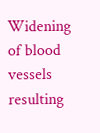Widening of blood vessels resulting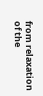from relaxation of the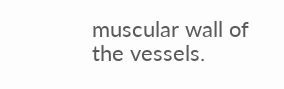muscular wall of the vessels.